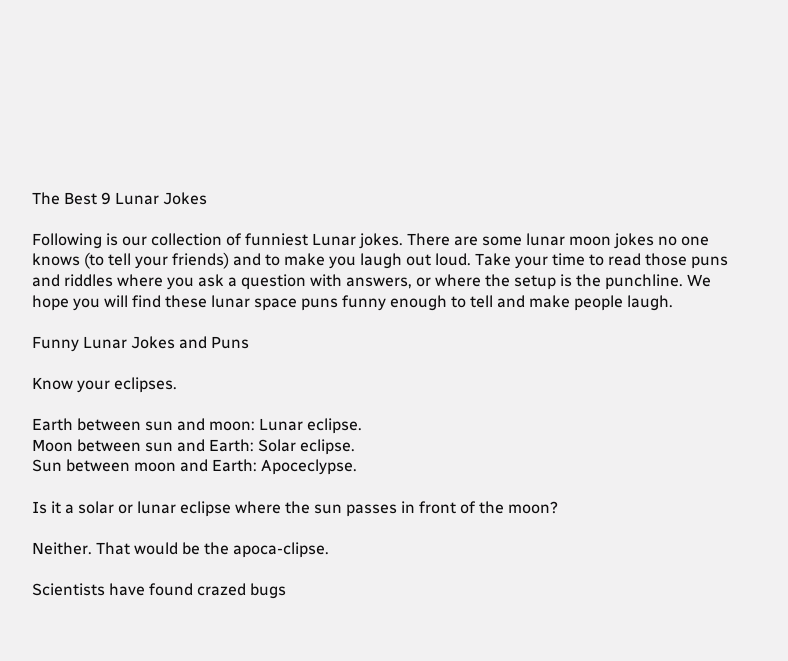The Best 9 Lunar Jokes

Following is our collection of funniest Lunar jokes. There are some lunar moon jokes no one knows (to tell your friends) and to make you laugh out loud. Take your time to read those puns and riddles where you ask a question with answers, or where the setup is the punchline. We hope you will find these lunar space puns funny enough to tell and make people laugh.

Funny Lunar Jokes and Puns

Know your eclipses.

Earth between sun and moon: Lunar eclipse.
Moon between sun and Earth: Solar eclipse.
Sun between moon and Earth: Apoceclypse.

Is it a solar or lunar eclipse where the sun passes in front of the moon?

Neither. That would be the apoca-clipse.

Scientists have found crazed bugs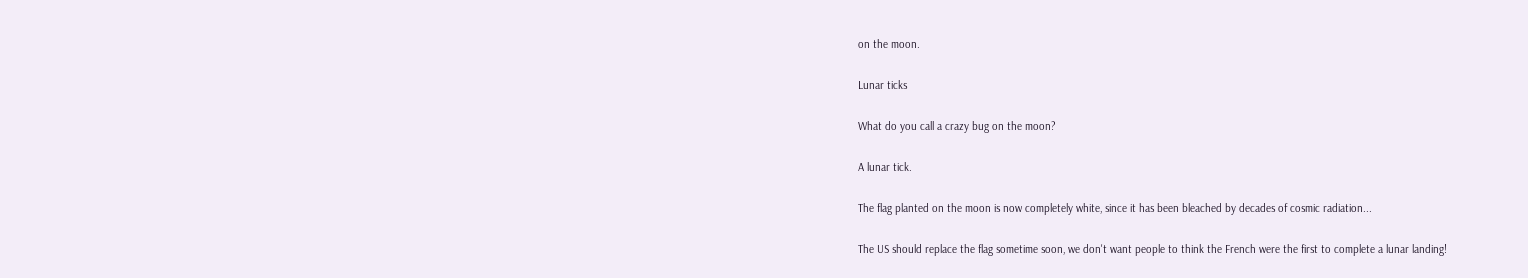on the moon.

Lunar ticks

What do you call a crazy bug on the moon?

A lunar tick.

The flag planted on the moon is now completely white, since it has been bleached by decades of cosmic radiation...

The US should replace the flag sometime soon, we don't want people to think the French were the first to complete a lunar landing!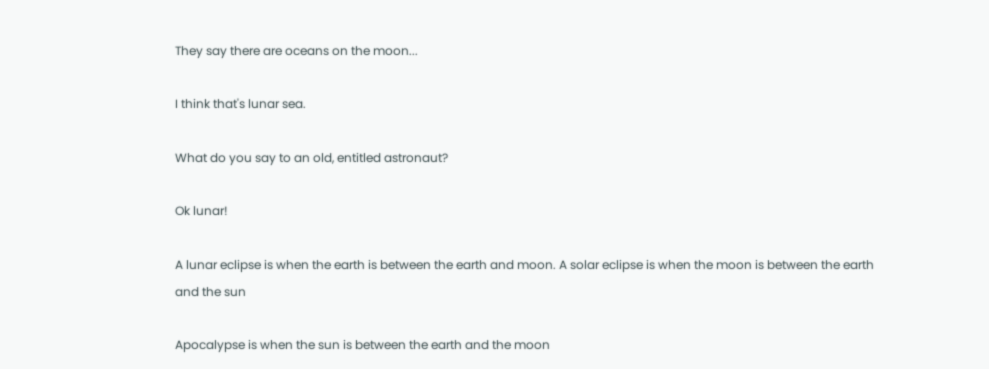They say there are oceans on the moon...

I think that's lunar sea.

What do you say to an old, entitled astronaut?

Ok lunar!

A lunar eclipse is when the earth is between the earth and moon. A solar eclipse is when the moon is between the earth and the sun

Apocalypse is when the sun is between the earth and the moon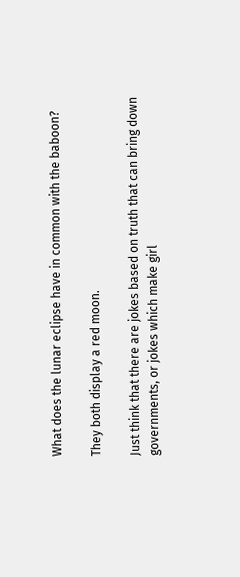What does the lunar eclipse have in common with the baboon?

They both display a red moon.

Just think that there are jokes based on truth that can bring down governments, or jokes which make girl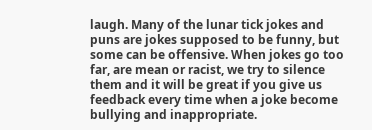laugh. Many of the lunar tick jokes and puns are jokes supposed to be funny, but some can be offensive. When jokes go too far, are mean or racist, we try to silence them and it will be great if you give us feedback every time when a joke become bullying and inappropriate.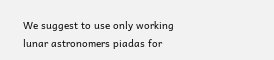We suggest to use only working lunar astronomers piadas for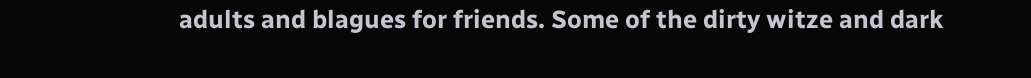adults and blagues for friends. Some of the dirty witze and dark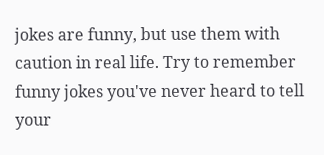jokes are funny, but use them with caution in real life. Try to remember funny jokes you've never heard to tell your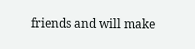friends and will make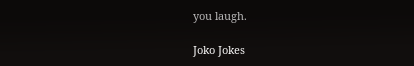you laugh.

Joko Jokes